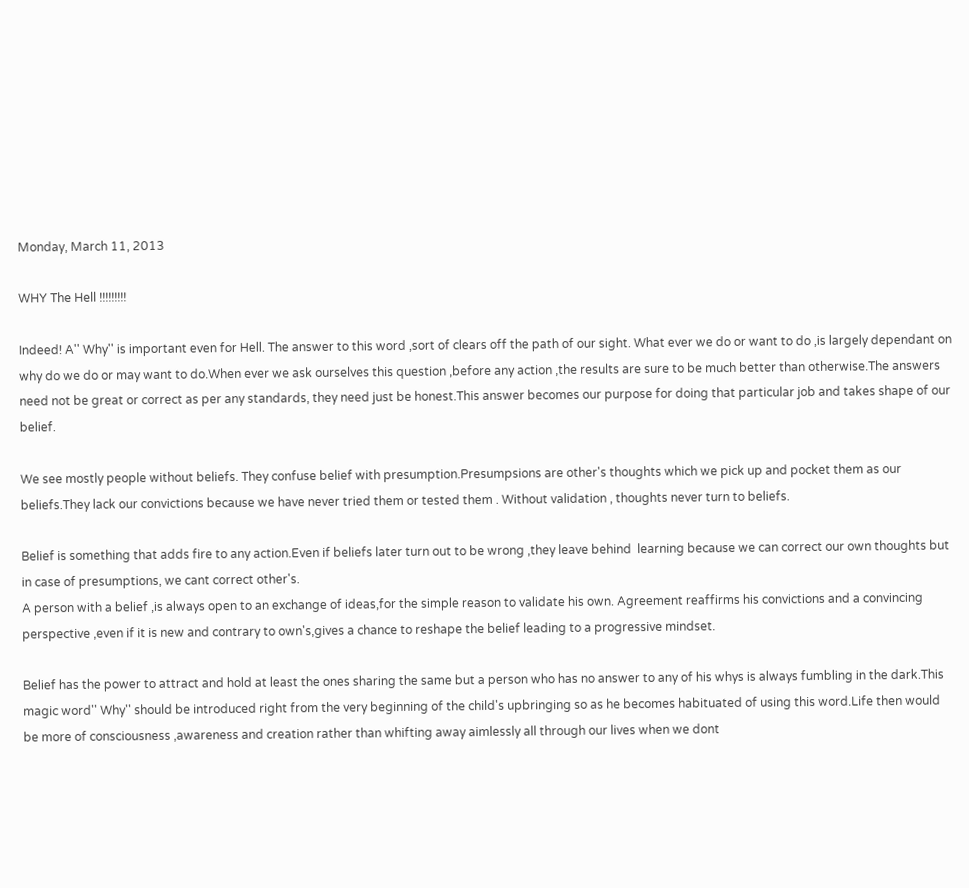Monday, March 11, 2013

WHY The Hell !!!!!!!!!

Indeed! A'' Why'' is important even for Hell. The answer to this word ,sort of clears off the path of our sight. What ever we do or want to do ,is largely dependant on why do we do or may want to do.When ever we ask ourselves this question ,before any action ,the results are sure to be much better than otherwise.The answers  need not be great or correct as per any standards, they need just be honest.This answer becomes our purpose for doing that particular job and takes shape of our belief.

We see mostly people without beliefs. They confuse belief with presumption.Presumpsions are other's thoughts which we pick up and pocket them as our beliefs.They lack our convictions because we have never tried them or tested them . Without validation , thoughts never turn to beliefs.

Belief is something that adds fire to any action.Even if beliefs later turn out to be wrong ,they leave behind  learning because we can correct our own thoughts but in case of presumptions, we cant correct other's.
A person with a belief ,is always open to an exchange of ideas,for the simple reason to validate his own. Agreement reaffirms his convictions and a convincing perspective ,even if it is new and contrary to own's,gives a chance to reshape the belief leading to a progressive mindset.

Belief has the power to attract and hold at least the ones sharing the same but a person who has no answer to any of his whys is always fumbling in the dark.This magic word'' Why'' should be introduced right from the very beginning of the child's upbringing so as he becomes habituated of using this word.Life then would be more of consciousness ,awareness and creation rather than whifting away aimlessly all through our lives when we dont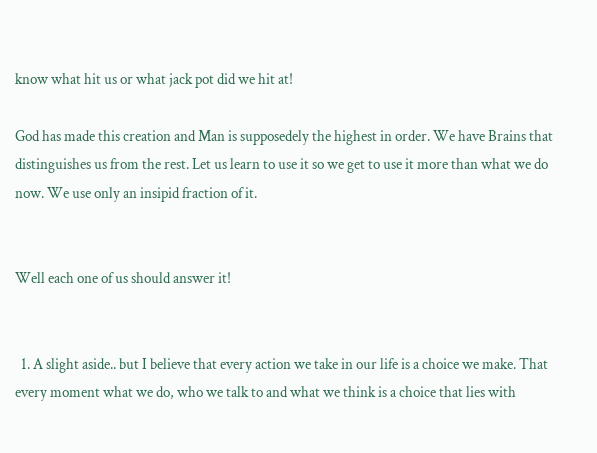know what hit us or what jack pot did we hit at!

God has made this creation and Man is supposedely the highest in order. We have Brains that distinguishes us from the rest. Let us learn to use it so we get to use it more than what we do now. We use only an insipid fraction of it.


Well each one of us should answer it!


  1. A slight aside.. but I believe that every action we take in our life is a choice we make. That every moment what we do, who we talk to and what we think is a choice that lies with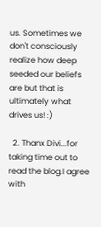us. Sometimes we don't consciously realize how deep seeded our beliefs are but that is ultimately what drives us! :)

  2. Thanx Divi...for taking time out to read the blog.I agree with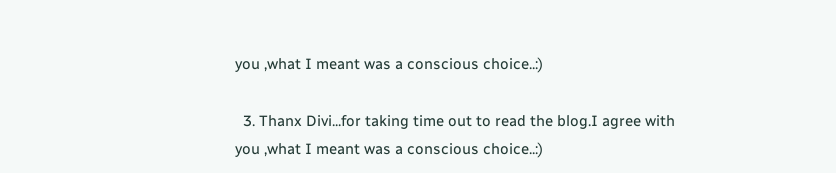you ,what I meant was a conscious choice..:)

  3. Thanx Divi...for taking time out to read the blog.I agree with you ,what I meant was a conscious choice..:)